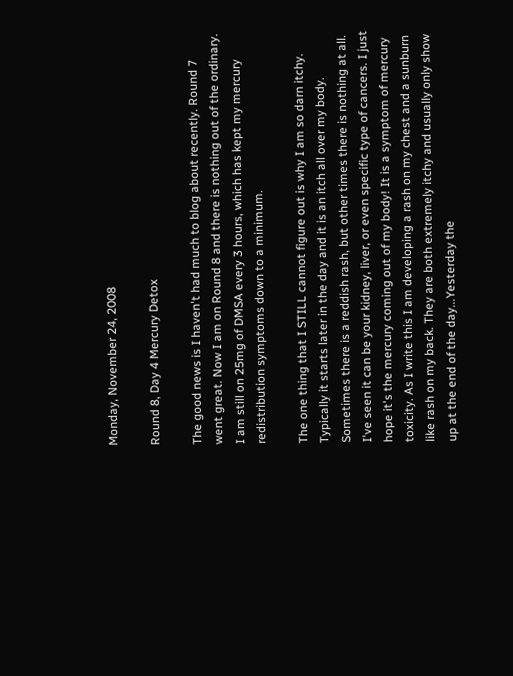Monday, November 24, 2008

Round 8, Day 4 Mercury Detox

The good news is I haven't had much to blog about recently. Round 7 went great. Now I am on Round 8 and there is nothing out of the ordinary. I am still on 25mg of DMSA every 3 hours, which has kept my mercury redistribution symptoms down to a minimum.

The one thing that I STILL cannot figure out is why I am so darn itchy. Typically it starts later in the day and it is an itch all over my body. Sometimes there is a reddish rash, but other times there is nothing at all. I've seen it can be your kidney, liver, or even specific type of cancers. I just hope it's the mercury coming out of my body! It is a symptom of mercury toxicity. As I write this I am developing a rash on my chest and a sunburn like rash on my back. They are both extremely itchy and usually only show up at the end of the day...Yesterday the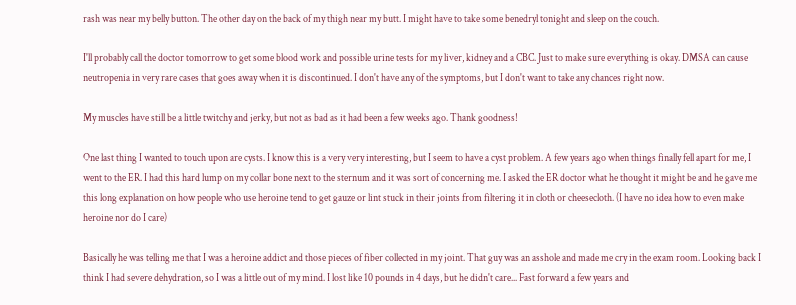rash was near my belly button. The other day on the back of my thigh near my butt. I might have to take some benedryl tonight and sleep on the couch.

I'll probably call the doctor tomorrow to get some blood work and possible urine tests for my liver, kidney and a CBC. Just to make sure everything is okay. DMSA can cause neutropenia in very rare cases that goes away when it is discontinued. I don't have any of the symptoms, but I don't want to take any chances right now.

My muscles have still be a little twitchy and jerky, but not as bad as it had been a few weeks ago. Thank goodness!

One last thing I wanted to touch upon are cysts. I know this is a very very interesting, but I seem to have a cyst problem. A few years ago when things finally fell apart for me, I went to the ER. I had this hard lump on my collar bone next to the sternum and it was sort of concerning me. I asked the ER doctor what he thought it might be and he gave me this long explanation on how people who use heroine tend to get gauze or lint stuck in their joints from filtering it in cloth or cheesecloth. (I have no idea how to even make heroine nor do I care)

Basically he was telling me that I was a heroine addict and those pieces of fiber collected in my joint. That guy was an asshole and made me cry in the exam room. Looking back I think I had severe dehydration, so I was a little out of my mind. I lost like 10 pounds in 4 days, but he didn't care... Fast forward a few years and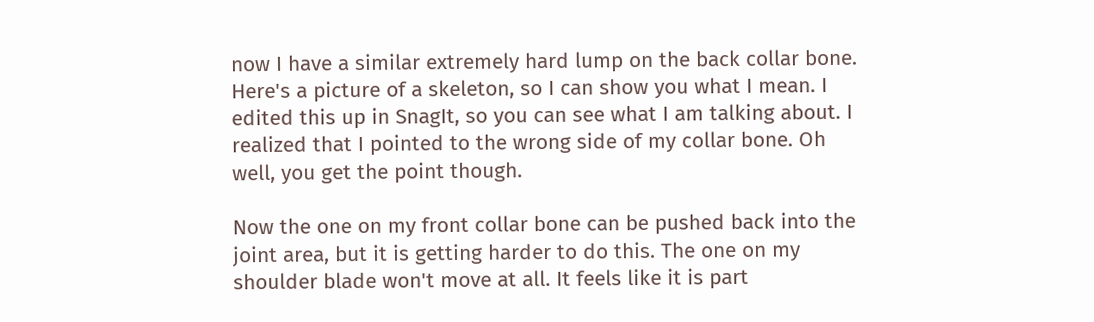now I have a similar extremely hard lump on the back collar bone. Here's a picture of a skeleton, so I can show you what I mean. I edited this up in SnagIt, so you can see what I am talking about. I realized that I pointed to the wrong side of my collar bone. Oh well, you get the point though.

Now the one on my front collar bone can be pushed back into the joint area, but it is getting harder to do this. The one on my shoulder blade won't move at all. It feels like it is part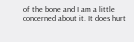of the bone and I am a little concerned about it. It does hurt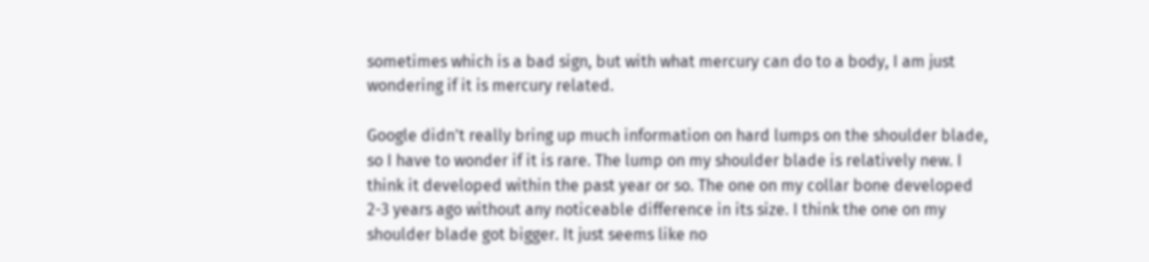sometimes which is a bad sign, but with what mercury can do to a body, I am just wondering if it is mercury related.

Google didn't really bring up much information on hard lumps on the shoulder blade, so I have to wonder if it is rare. The lump on my shoulder blade is relatively new. I think it developed within the past year or so. The one on my collar bone developed 2-3 years ago without any noticeable difference in its size. I think the one on my shoulder blade got bigger. It just seems like no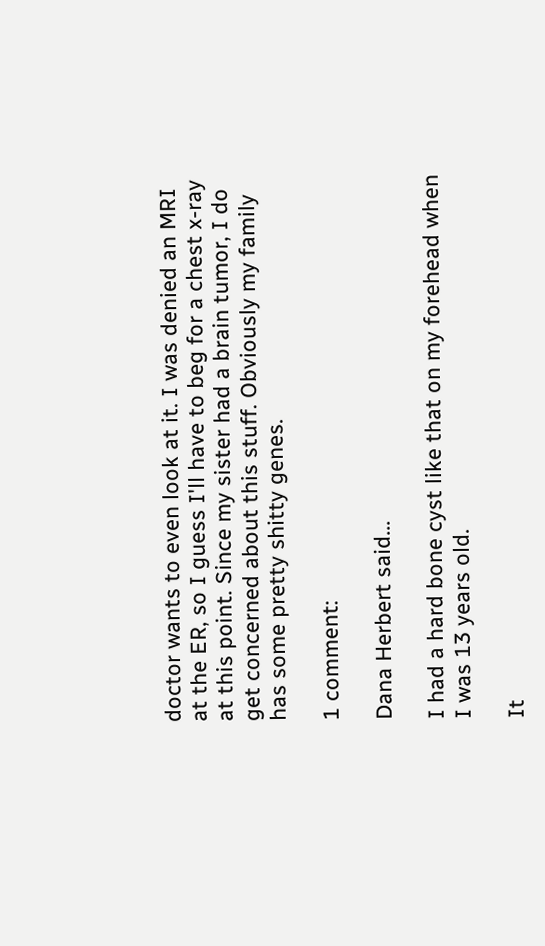doctor wants to even look at it. I was denied an MRI at the ER, so I guess I'll have to beg for a chest x-ray at this point. Since my sister had a brain tumor, I do get concerned about this stuff. Obviously my family has some pretty shitty genes.

1 comment:

Dana Herbert said...

I had a hard bone cyst like that on my forehead when I was 13 years old.

It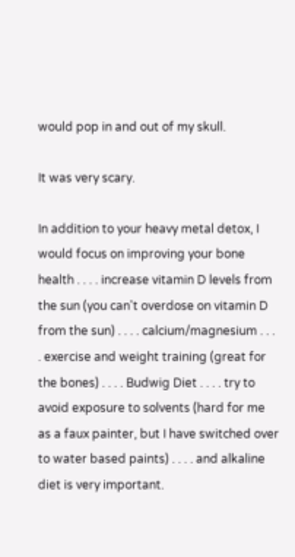would pop in and out of my skull.

It was very scary.

In addition to your heavy metal detox, I would focus on improving your bone health . . . . increase vitamin D levels from the sun (you can't overdose on vitamin D from the sun) . . . . calcium/magnesium . . . . exercise and weight training (great for the bones) . . . . Budwig Diet . . . . try to avoid exposure to solvents (hard for me as a faux painter, but I have switched over to water based paints) . . . . and alkaline diet is very important.